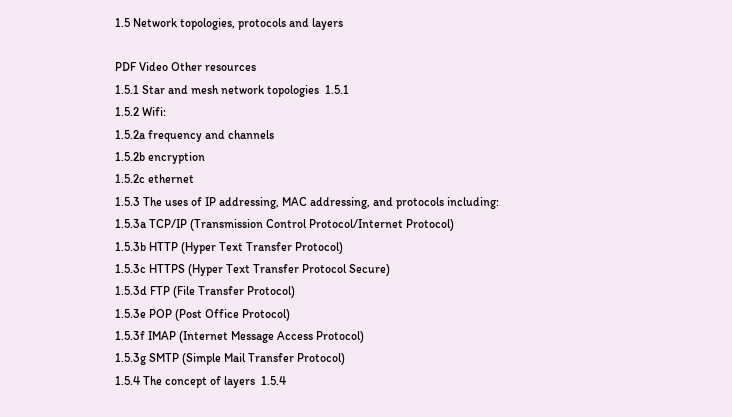1.5 Network topologies, protocols and layers

PDF Video Other resources
1.5.1 Star and mesh network topologies  1.5.1
1.5.2 Wifi:
1.5.2a frequency and channels
1.5.2b encryption
1.5.2c ethernet
1.5.3 The uses of IP addressing, MAC addressing, and protocols including:
1.5.3a TCP/IP (Transmission Control Protocol/Internet Protocol)
1.5.3b HTTP (Hyper Text Transfer Protocol)
1.5.3c HTTPS (Hyper Text Transfer Protocol Secure)
1.5.3d FTP (File Transfer Protocol)
1.5.3e POP (Post Office Protocol)
1.5.3f IMAP (Internet Message Access Protocol)
1.5.3g SMTP (Simple Mail Transfer Protocol)
1.5.4 The concept of layers  1.5.4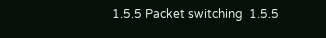1.5.5 Packet switching  1.5.5